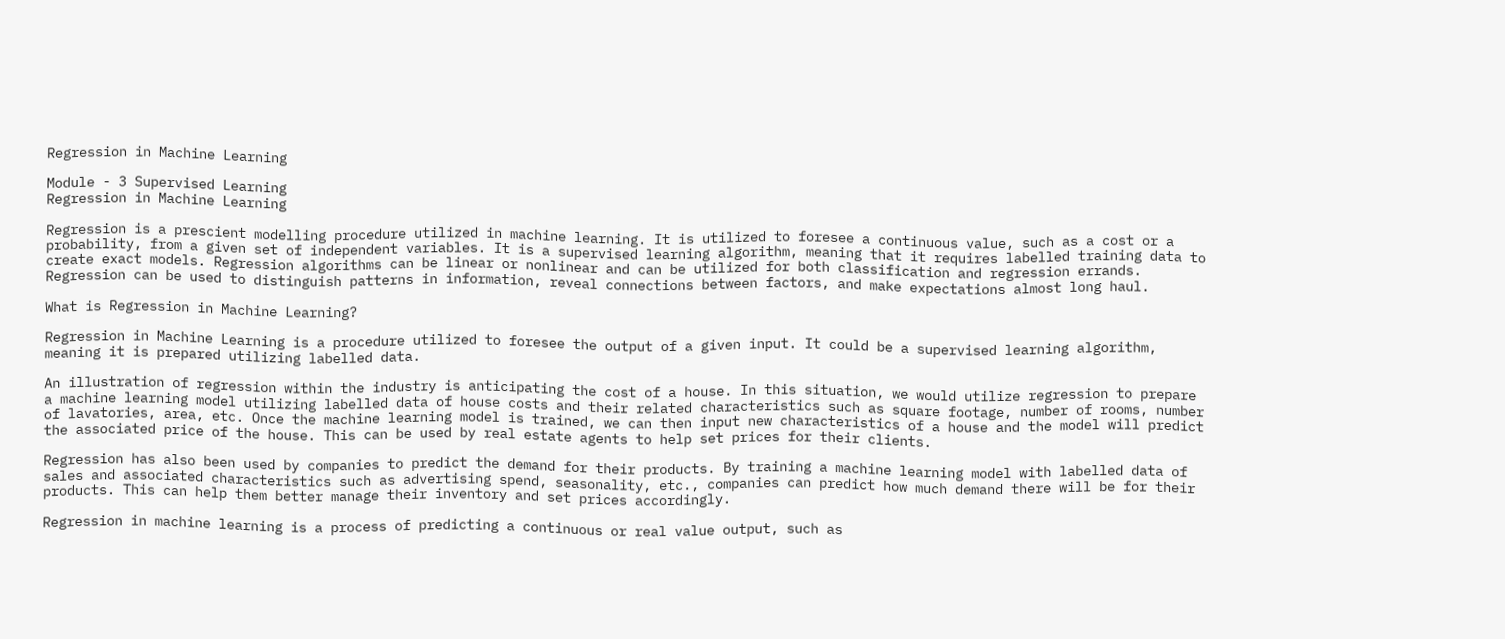Regression in Machine Learning

Module - 3 Supervised Learning
Regression in Machine Learning

Regression is a prescient modelling procedure utilized in machine learning. It is utilized to foresee a continuous value, such as a cost or a probability, from a given set of independent variables. It is a supervised learning algorithm, meaning that it requires labelled training data to create exact models. Regression algorithms can be linear or nonlinear and can be utilized for both classification and regression errands. Regression can be used to distinguish patterns in information, reveal connections between factors, and make expectations almost long haul.

What is Regression in Machine Learning?

Regression in Machine Learning is a procedure utilized to foresee the output of a given input. It could be a supervised learning algorithm, meaning it is prepared utilizing labelled data.

An illustration of regression within the industry is anticipating the cost of a house. In this situation, we would utilize regression to prepare a machine learning model utilizing labelled data of house costs and their related characteristics such as square footage, number of rooms, number of lavatories, area, etc. Once the machine learning model is trained, we can then input new characteristics of a house and the model will predict the associated price of the house. This can be used by real estate agents to help set prices for their clients.

Regression has also been used by companies to predict the demand for their products. By training a machine learning model with labelled data of sales and associated characteristics such as advertising spend, seasonality, etc., companies can predict how much demand there will be for their products. This can help them better manage their inventory and set prices accordingly.

Regression in machine learning is a process of predicting a continuous or real value output, such as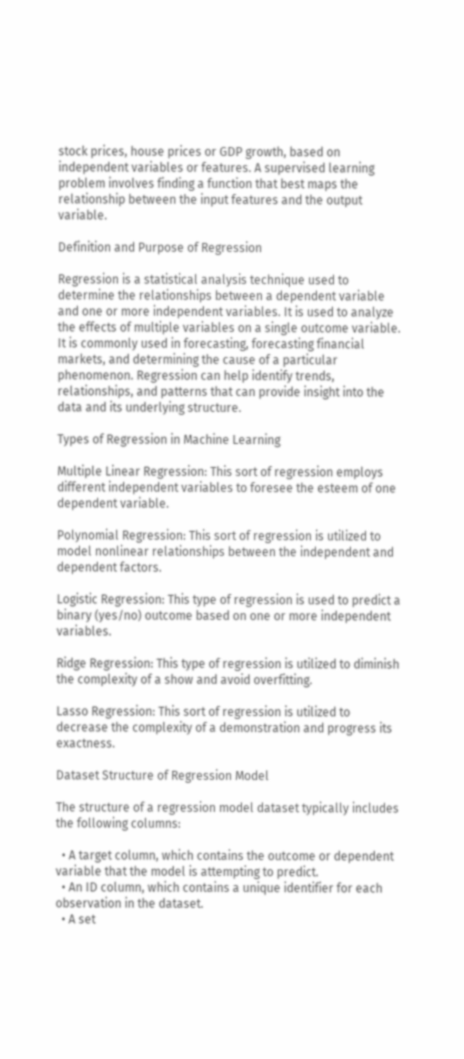stock prices, house prices or GDP growth, based on independent variables or features. A supervised learning problem involves finding a function that best maps the relationship between the input features and the output variable.

Definition and Purpose of Regression

Regression is a statistical analysis technique used to determine the relationships between a dependent variable and one or more independent variables. It is used to analyze the effects of multiple variables on a single outcome variable. It is commonly used in forecasting, forecasting financial markets, and determining the cause of a particular phenomenon. Regression can help identify trends, relationships, and patterns that can provide insight into the data and its underlying structure.

Types of Regression in Machine Learning

Multiple Linear Regression: This sort of regression employs different independent variables to foresee the esteem of one dependent variable.

Polynomial Regression: This sort of regression is utilized to model nonlinear relationships between the independent and dependent factors.

Logistic Regression: This type of regression is used to predict a binary (yes/no) outcome based on one or more independent variables.

Ridge Regression: This type of regression is utilized to diminish the complexity of a show and avoid overfitting.

Lasso Regression: This sort of regression is utilized to decrease the complexity of a demonstration and progress its exactness.

Dataset Structure of Regression Model

The structure of a regression model dataset typically includes the following columns:

  • A target column, which contains the outcome or dependent variable that the model is attempting to predict.
  • An ID column, which contains a unique identifier for each observation in the dataset.
  • A set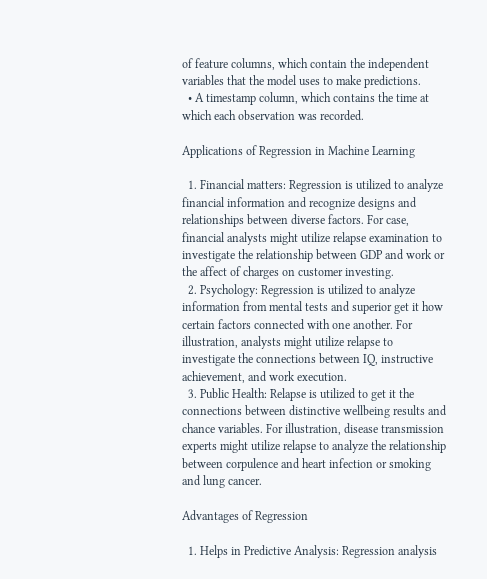of feature columns, which contain the independent variables that the model uses to make predictions.
  • A timestamp column, which contains the time at which each observation was recorded.

Applications of Regression in Machine Learning

  1. Financial matters: Regression is utilized to analyze financial information and recognize designs and relationships between diverse factors. For case, financial analysts might utilize relapse examination to investigate the relationship between GDP and work or the affect of charges on customer investing.
  2. Psychology: Regression is utilized to analyze information from mental tests and superior get it how certain factors connected with one another. For illustration, analysts might utilize relapse to investigate the connections between IQ, instructive achievement, and work execution.
  3. Public Health: Relapse is utilized to get it the connections between distinctive wellbeing results and chance variables. For illustration, disease transmission experts might utilize relapse to analyze the relationship between corpulence and heart infection or smoking and lung cancer.

Advantages of Regression

  1. Helps in Predictive Analysis: Regression analysis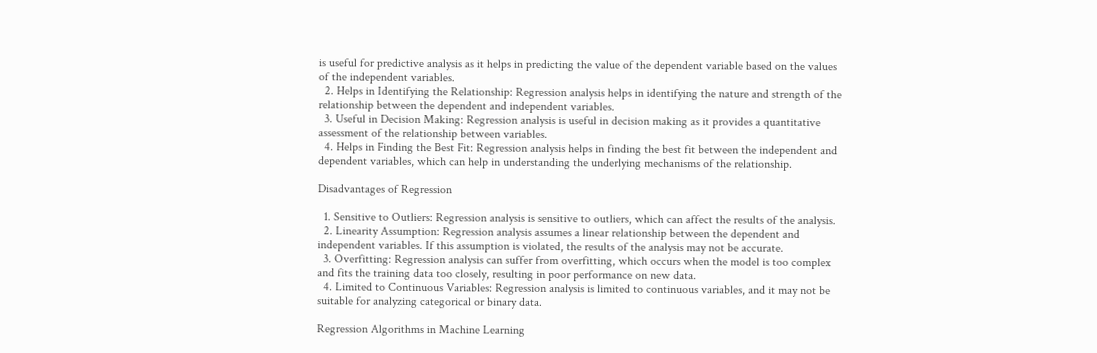is useful for predictive analysis as it helps in predicting the value of the dependent variable based on the values of the independent variables.
  2. Helps in Identifying the Relationship: Regression analysis helps in identifying the nature and strength of the relationship between the dependent and independent variables.
  3. Useful in Decision Making: Regression analysis is useful in decision making as it provides a quantitative assessment of the relationship between variables.
  4. Helps in Finding the Best Fit: Regression analysis helps in finding the best fit between the independent and dependent variables, which can help in understanding the underlying mechanisms of the relationship.

Disadvantages of Regression

  1. Sensitive to Outliers: Regression analysis is sensitive to outliers, which can affect the results of the analysis.
  2. Linearity Assumption: Regression analysis assumes a linear relationship between the dependent and independent variables. If this assumption is violated, the results of the analysis may not be accurate.
  3. Overfitting: Regression analysis can suffer from overfitting, which occurs when the model is too complex and fits the training data too closely, resulting in poor performance on new data.
  4. Limited to Continuous Variables: Regression analysis is limited to continuous variables, and it may not be suitable for analyzing categorical or binary data.

Regression Algorithms in Machine Learning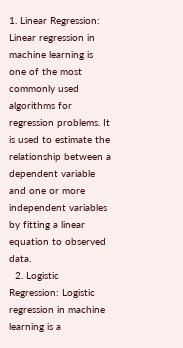1. Linear Regression: Linear regression in machine learning is one of the most commonly used algorithms for regression problems. It is used to estimate the relationship between a dependent variable and one or more independent variables by fitting a linear equation to observed data.
  2. Logistic Regression: Logistic regression in machine learning is a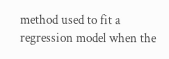method used to fit a regression model when the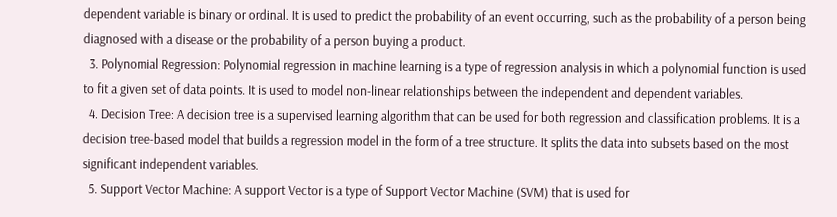dependent variable is binary or ordinal. It is used to predict the probability of an event occurring, such as the probability of a person being diagnosed with a disease or the probability of a person buying a product.
  3. Polynomial Regression: Polynomial regression in machine learning is a type of regression analysis in which a polynomial function is used to fit a given set of data points. It is used to model non-linear relationships between the independent and dependent variables.
  4. Decision Tree: A decision tree is a supervised learning algorithm that can be used for both regression and classification problems. It is a decision tree-based model that builds a regression model in the form of a tree structure. It splits the data into subsets based on the most significant independent variables.
  5. Support Vector Machine: A support Vector is a type of Support Vector Machine (SVM) that is used for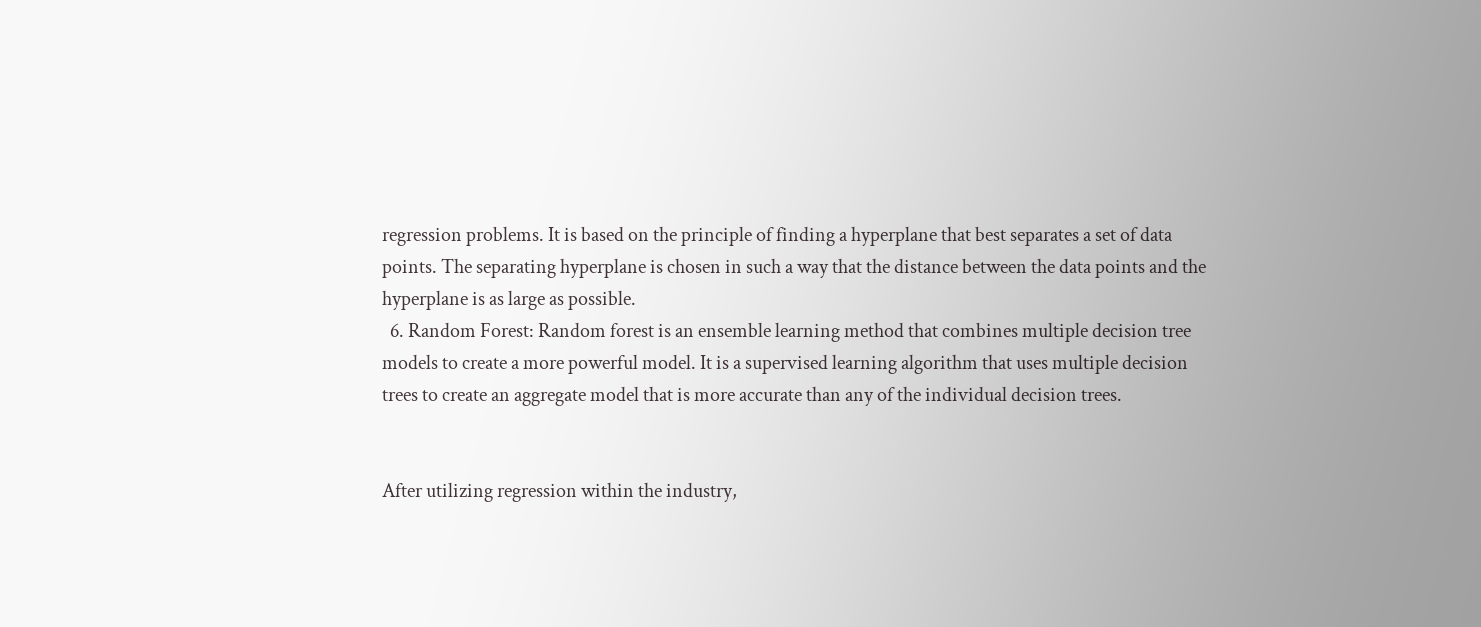regression problems. It is based on the principle of finding a hyperplane that best separates a set of data points. The separating hyperplane is chosen in such a way that the distance between the data points and the hyperplane is as large as possible.
  6. Random Forest: Random forest is an ensemble learning method that combines multiple decision tree models to create a more powerful model. It is a supervised learning algorithm that uses multiple decision trees to create an aggregate model that is more accurate than any of the individual decision trees.


After utilizing regression within the industry,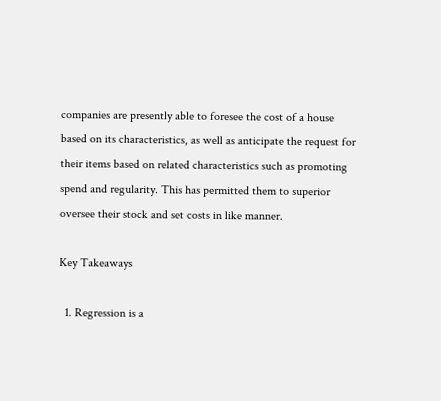companies are presently able to foresee the cost of a house based on its characteristics, as well as anticipate the request for their items based on related characteristics such as promoting spend and regularity. This has permitted them to superior oversee their stock and set costs in like manner.

Key Takeaways

  1. Regression is a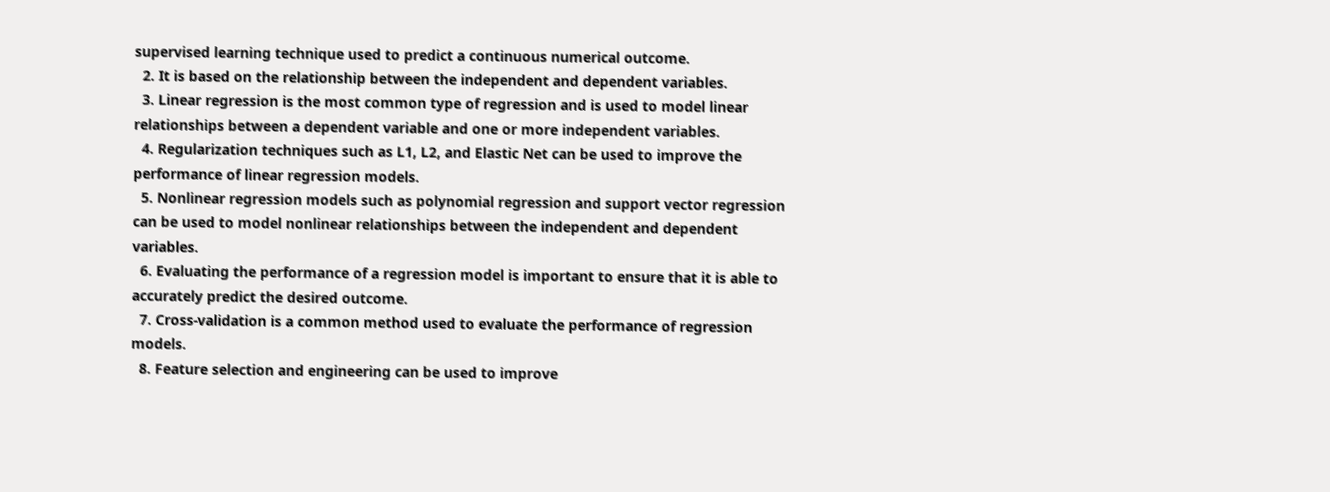supervised learning technique used to predict a continuous numerical outcome.
  2. It is based on the relationship between the independent and dependent variables.
  3. Linear regression is the most common type of regression and is used to model linear relationships between a dependent variable and one or more independent variables.
  4. Regularization techniques such as L1, L2, and Elastic Net can be used to improve the performance of linear regression models.
  5. Nonlinear regression models such as polynomial regression and support vector regression can be used to model nonlinear relationships between the independent and dependent variables.
  6. Evaluating the performance of a regression model is important to ensure that it is able to accurately predict the desired outcome.
  7. Cross-validation is a common method used to evaluate the performance of regression models.
  8. Feature selection and engineering can be used to improve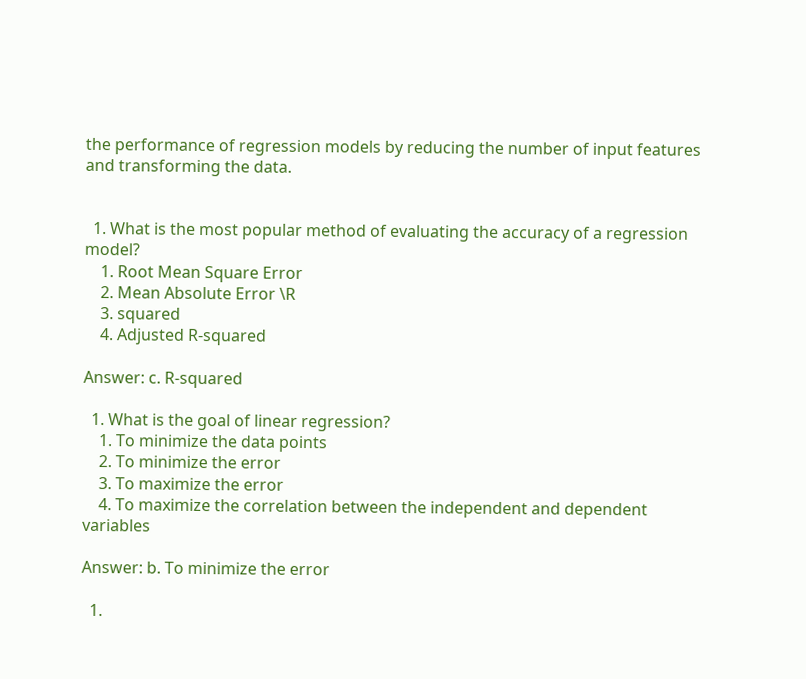the performance of regression models by reducing the number of input features and transforming the data.


  1. What is the most popular method of evaluating the accuracy of a regression model?
    1. Root Mean Square Error
    2. Mean Absolute Error \R
    3. squared
    4. Adjusted R-squared

Answer: c. R-squared

  1. What is the goal of linear regression?
    1. To minimize the data points
    2. To minimize the error
    3. To maximize the error
    4. To maximize the correlation between the independent and dependent variables

Answer: b. To minimize the error

  1.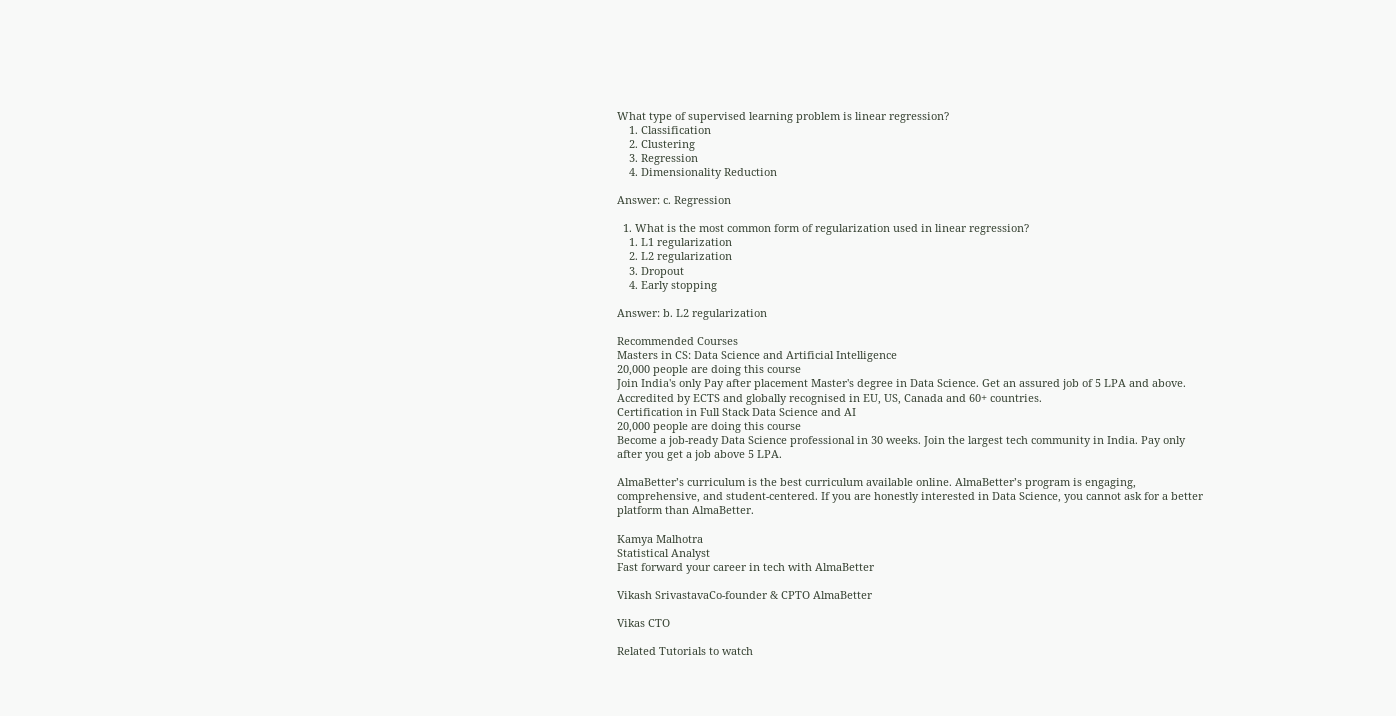What type of supervised learning problem is linear regression?
    1. Classification
    2. Clustering
    3. Regression
    4. Dimensionality Reduction

Answer: c. Regression

  1. What is the most common form of regularization used in linear regression?
    1. L1 regularization
    2. L2 regularization
    3. Dropout
    4. Early stopping

Answer: b. L2 regularization

Recommended Courses
Masters in CS: Data Science and Artificial Intelligence
20,000 people are doing this course
Join India's only Pay after placement Master's degree in Data Science. Get an assured job of 5 LPA and above. Accredited by ECTS and globally recognised in EU, US, Canada and 60+ countries.
Certification in Full Stack Data Science and AI
20,000 people are doing this course
Become a job-ready Data Science professional in 30 weeks. Join the largest tech community in India. Pay only after you get a job above 5 LPA.

AlmaBetter’s curriculum is the best curriculum available online. AlmaBetter’s program is engaging, comprehensive, and student-centered. If you are honestly interested in Data Science, you cannot ask for a better platform than AlmaBetter.

Kamya Malhotra
Statistical Analyst
Fast forward your career in tech with AlmaBetter

Vikash SrivastavaCo-founder & CPTO AlmaBetter

Vikas CTO

Related Tutorials to watch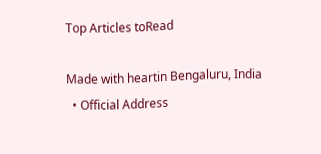Top Articles toRead

Made with heartin Bengaluru, India
  • Official Address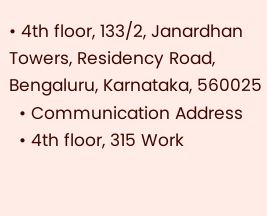• 4th floor, 133/2, Janardhan Towers, Residency Road, Bengaluru, Karnataka, 560025
  • Communication Address
  • 4th floor, 315 Work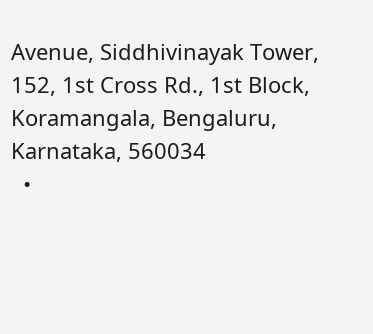Avenue, Siddhivinayak Tower, 152, 1st Cross Rd., 1st Block, Koramangala, Bengaluru, Karnataka, 560034
  •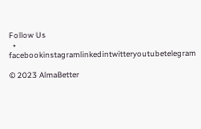Follow Us
  • facebookinstagramlinkedintwitteryoutubetelegram

© 2023 AlmaBetter